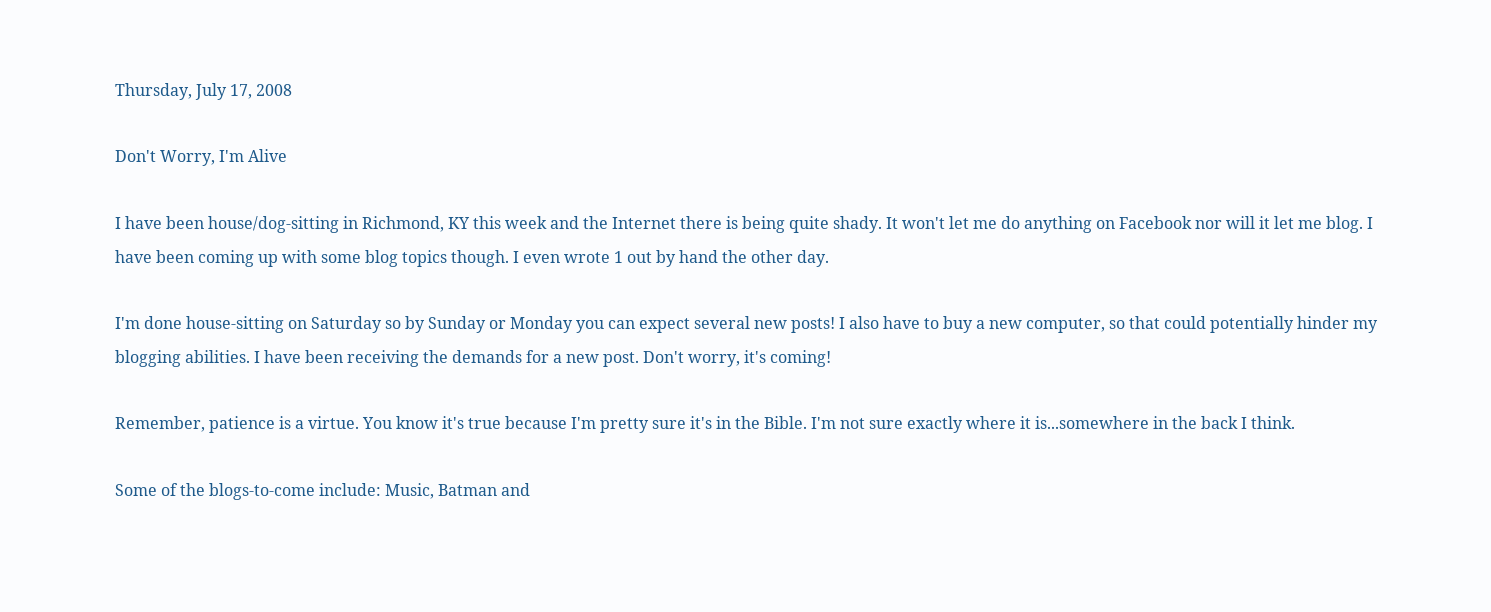Thursday, July 17, 2008

Don't Worry, I'm Alive

I have been house/dog-sitting in Richmond, KY this week and the Internet there is being quite shady. It won't let me do anything on Facebook nor will it let me blog. I have been coming up with some blog topics though. I even wrote 1 out by hand the other day.

I'm done house-sitting on Saturday so by Sunday or Monday you can expect several new posts! I also have to buy a new computer, so that could potentially hinder my blogging abilities. I have been receiving the demands for a new post. Don't worry, it's coming!

Remember, patience is a virtue. You know it's true because I'm pretty sure it's in the Bible. I'm not sure exactly where it is...somewhere in the back I think.

Some of the blogs-to-come include: Music, Batman and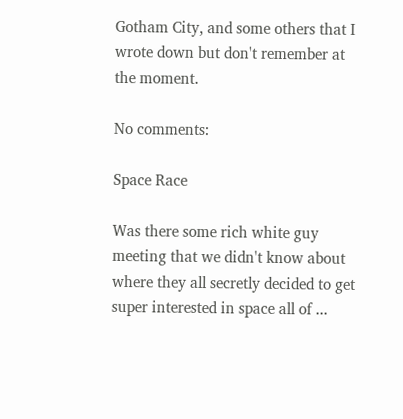Gotham City, and some others that I wrote down but don't remember at the moment.

No comments:

Space Race

Was there some rich white guy meeting that we didn't know about where they all secretly decided to get super interested in space all of ...